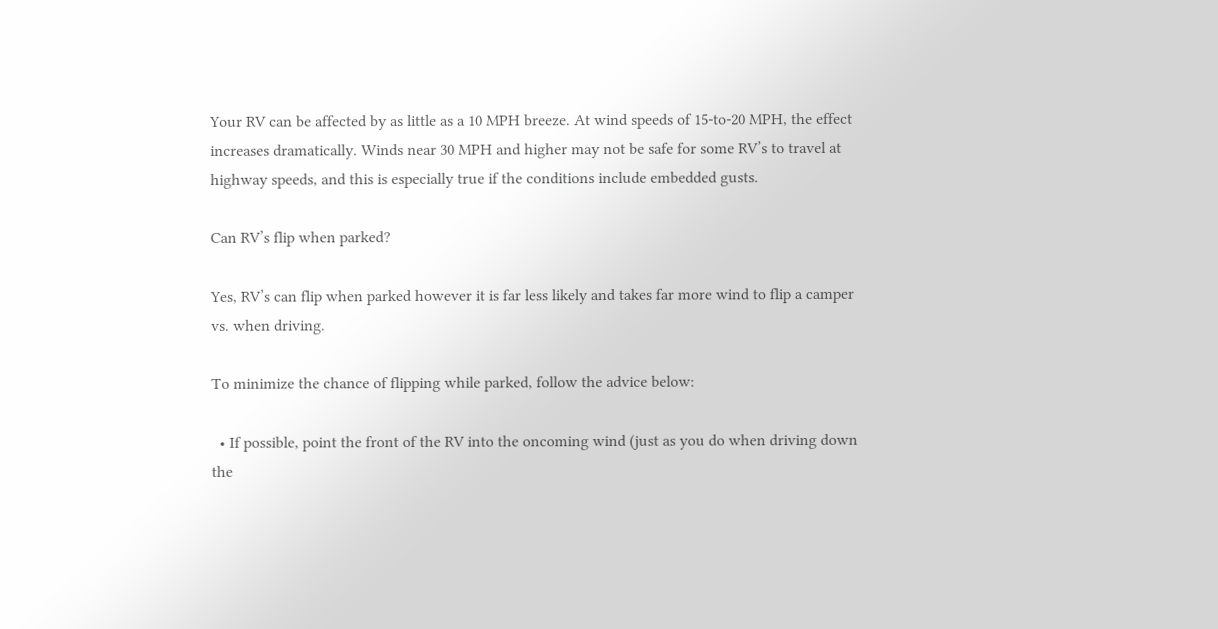Your RV can be affected by as little as a 10 MPH breeze. At wind speeds of 15-to-20 MPH, the effect increases dramatically. Winds near 30 MPH and higher may not be safe for some RV’s to travel at highway speeds, and this is especially true if the conditions include embedded gusts.

Can RV’s flip when parked?

Yes, RV’s can flip when parked however it is far less likely and takes far more wind to flip a camper vs. when driving.

To minimize the chance of flipping while parked, follow the advice below:

  • If possible, point the front of the RV into the oncoming wind (just as you do when driving down the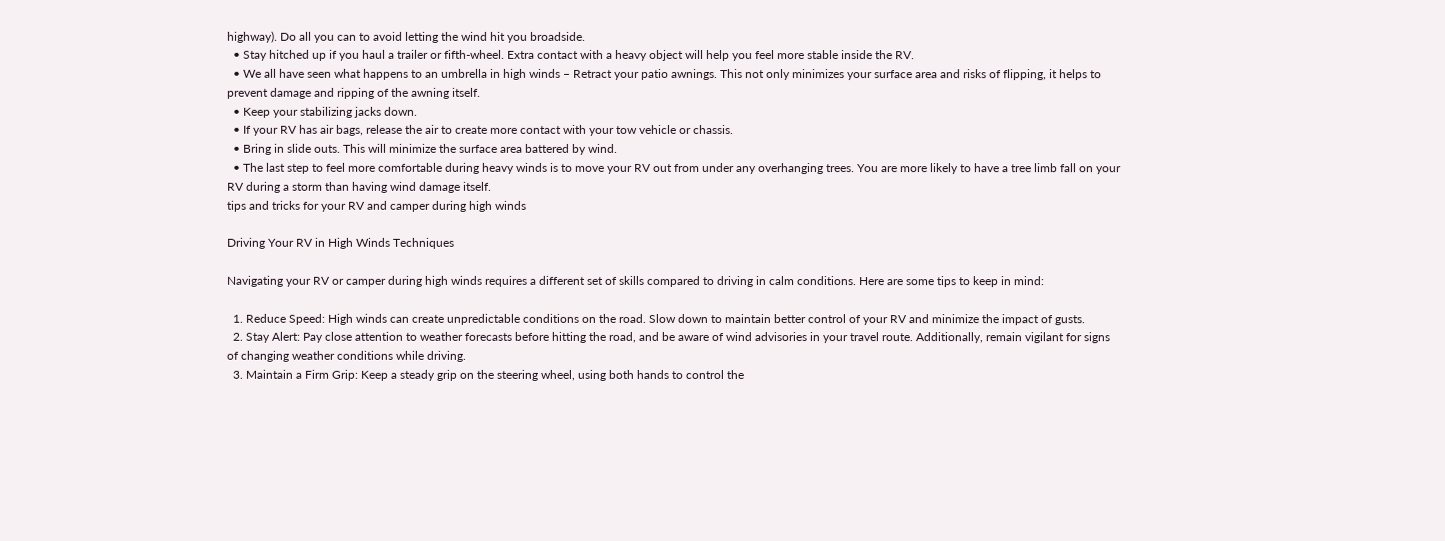highway). Do all you can to avoid letting the wind hit you broadside.
  • Stay hitched up if you haul a trailer or fifth-wheel. Extra contact with a heavy object will help you feel more stable inside the RV.
  • We all have seen what happens to an umbrella in high winds – Retract your patio awnings. This not only minimizes your surface area and risks of flipping, it helps to prevent damage and ripping of the awning itself.
  • Keep your stabilizing jacks down.
  • If your RV has air bags, release the air to create more contact with your tow vehicle or chassis.
  • Bring in slide outs. This will minimize the surface area battered by wind.
  • The last step to feel more comfortable during heavy winds is to move your RV out from under any overhanging trees. You are more likely to have a tree limb fall on your RV during a storm than having wind damage itself.
tips and tricks for your RV and camper during high winds

Driving Your RV in High Winds Techniques

Navigating your RV or camper during high winds requires a different set of skills compared to driving in calm conditions. Here are some tips to keep in mind:

  1. Reduce Speed: High winds can create unpredictable conditions on the road. Slow down to maintain better control of your RV and minimize the impact of gusts.
  2. Stay Alert: Pay close attention to weather forecasts before hitting the road, and be aware of wind advisories in your travel route. Additionally, remain vigilant for signs of changing weather conditions while driving.
  3. Maintain a Firm Grip: Keep a steady grip on the steering wheel, using both hands to control the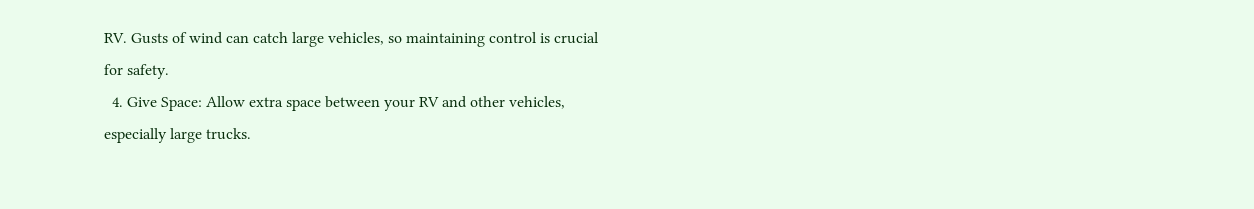RV. Gusts of wind can catch large vehicles, so maintaining control is crucial for safety.
  4. Give Space: Allow extra space between your RV and other vehicles, especially large trucks.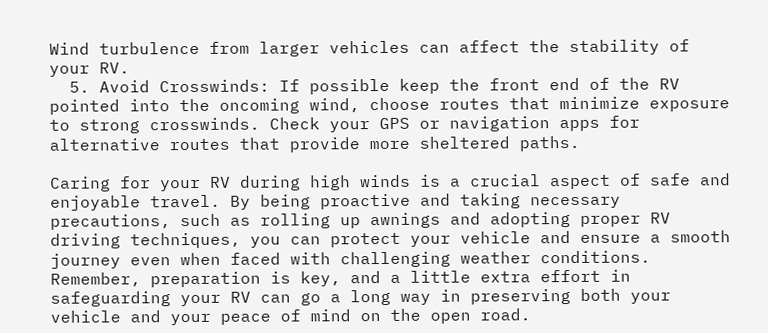Wind turbulence from larger vehicles can affect the stability of your RV.
  5. Avoid Crosswinds: If possible keep the front end of the RV pointed into the oncoming wind, choose routes that minimize exposure to strong crosswinds. Check your GPS or navigation apps for alternative routes that provide more sheltered paths.

Caring for your RV during high winds is a crucial aspect of safe and enjoyable travel. By being proactive and taking necessary precautions, such as rolling up awnings and adopting proper RV driving techniques, you can protect your vehicle and ensure a smooth journey even when faced with challenging weather conditions. Remember, preparation is key, and a little extra effort in safeguarding your RV can go a long way in preserving both your vehicle and your peace of mind on the open road.